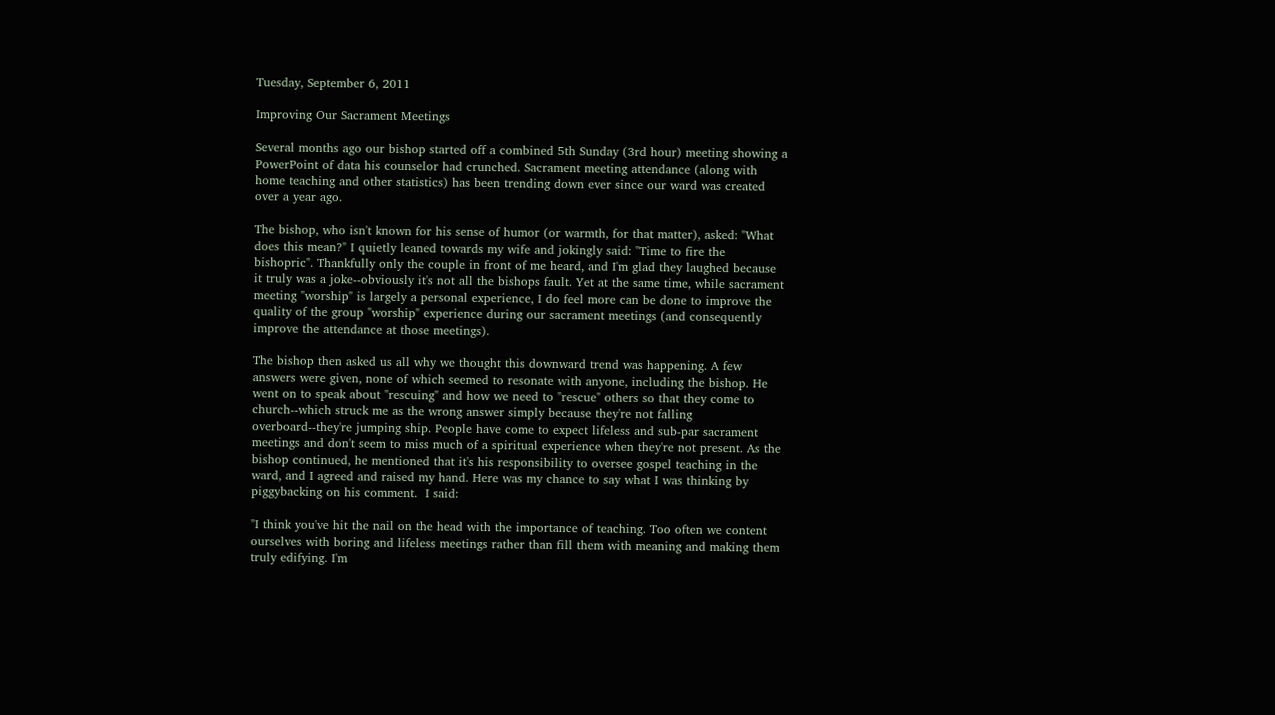Tuesday, September 6, 2011

Improving Our Sacrament Meetings

Several months ago our bishop started off a combined 5th Sunday (3rd hour) meeting showing a PowerPoint of data his counselor had crunched. Sacrament meeting attendance (along with home teaching and other statistics) has been trending down ever since our ward was created over a year ago.

The bishop, who isn't known for his sense of humor (or warmth, for that matter), asked: "What does this mean?" I quietly leaned towards my wife and jokingly said: "Time to fire the bishopric". Thankfully only the couple in front of me heard, and I'm glad they laughed because it truly was a joke--obviously it's not all the bishops fault. Yet at the same time, while sacrament meeting "worship" is largely a personal experience, I do feel more can be done to improve the quality of the group "worship" experience during our sacrament meetings (and consequently improve the attendance at those meetings).

The bishop then asked us all why we thought this downward trend was happening. A few answers were given, none of which seemed to resonate with anyone, including the bishop. He went on to speak about "rescuing" and how we need to "rescue" others so that they come to church--which struck me as the wrong answer simply because they're not falling overboard--they're jumping ship. People have come to expect lifeless and sub-par sacrament meetings and don't seem to miss much of a spiritual experience when they're not present. As the bishop continued, he mentioned that it's his responsibility to oversee gospel teaching in the ward, and I agreed and raised my hand. Here was my chance to say what I was thinking by piggybacking on his comment.  I said:

"I think you've hit the nail on the head with the importance of teaching. Too often we content ourselves with boring and lifeless meetings rather than fill them with meaning and making them truly edifying. I'm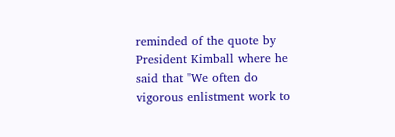reminded of the quote by President Kimball where he said that "We often do vigorous enlistment work to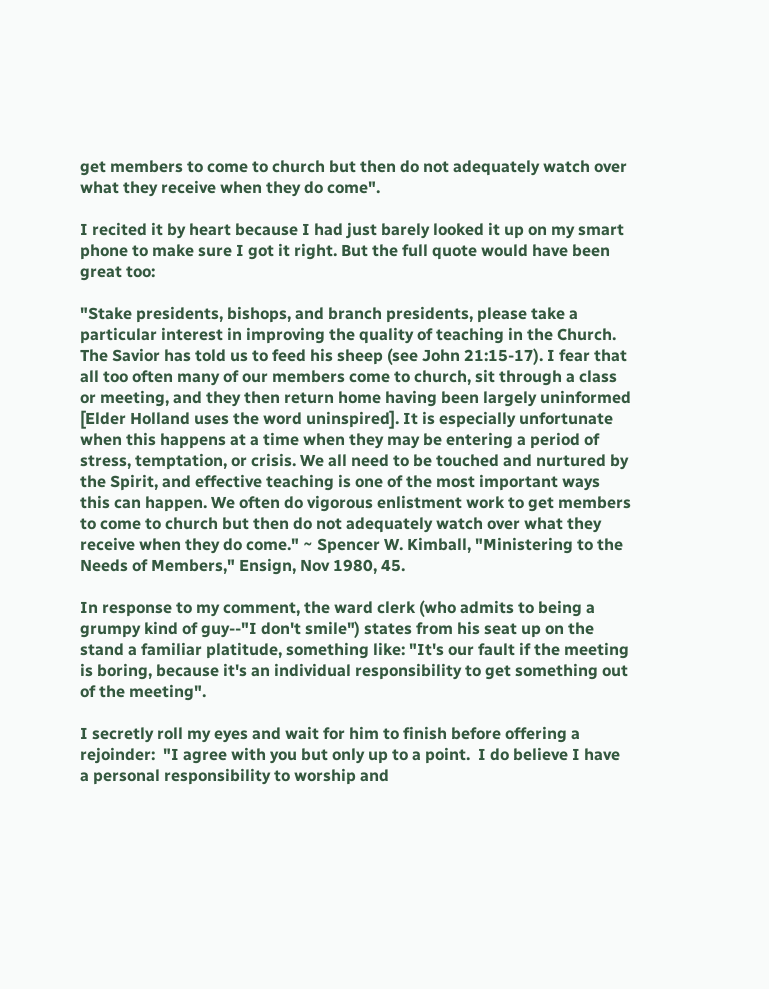get members to come to church but then do not adequately watch over what they receive when they do come".

I recited it by heart because I had just barely looked it up on my smart phone to make sure I got it right. But the full quote would have been great too:

"Stake presidents, bishops, and branch presidents, please take a particular interest in improving the quality of teaching in the Church. The Savior has told us to feed his sheep (see John 21:15-17). I fear that all too often many of our members come to church, sit through a class or meeting, and they then return home having been largely uninformed [Elder Holland uses the word uninspired]. It is especially unfortunate when this happens at a time when they may be entering a period of stress, temptation, or crisis. We all need to be touched and nurtured by the Spirit, and effective teaching is one of the most important ways this can happen. We often do vigorous enlistment work to get members to come to church but then do not adequately watch over what they receive when they do come." ~ Spencer W. Kimball, "Ministering to the Needs of Members," Ensign, Nov 1980, 45.

In response to my comment, the ward clerk (who admits to being a grumpy kind of guy--"I don't smile") states from his seat up on the stand a familiar platitude, something like: "It's our fault if the meeting is boring, because it's an individual responsibility to get something out of the meeting".

I secretly roll my eyes and wait for him to finish before offering a rejoinder:  "I agree with you but only up to a point.  I do believe I have a personal responsibility to worship and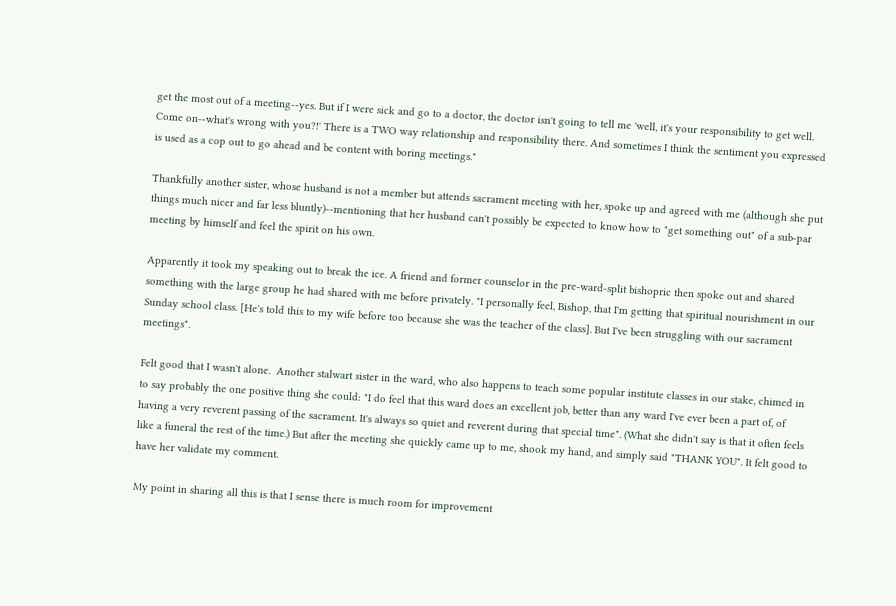get the most out of a meeting--yes. But if I were sick and go to a doctor, the doctor isn't going to tell me 'well, it's your responsibility to get well. Come on--what's wrong with you?!' There is a TWO way relationship and responsibility there. And sometimes I think the sentiment you expressed is used as a cop out to go ahead and be content with boring meetings."

Thankfully another sister, whose husband is not a member but attends sacrament meeting with her, spoke up and agreed with me (although she put things much nicer and far less bluntly)--mentioning that her husband can't possibly be expected to know how to "get something out" of a sub-par meeting by himself and feel the spirit on his own.

Apparently it took my speaking out to break the ice. A friend and former counselor in the pre-ward-split bishopric then spoke out and shared something with the large group he had shared with me before privately. "I personally feel, Bishop, that I'm getting that spiritual nourishment in our Sunday school class. [He's told this to my wife before too because she was the teacher of the class]. But I've been struggling with our sacrament meetings".

Felt good that I wasn't alone.  Another stalwart sister in the ward, who also happens to teach some popular institute classes in our stake, chimed in to say probably the one positive thing she could: "I do feel that this ward does an excellent job, better than any ward I've ever been a part of, of having a very reverent passing of the sacrament. It's always so quiet and reverent during that special time". (What she didn't say is that it often feels like a funeral the rest of the time.) But after the meeting she quickly came up to me, shook my hand, and simply said "THANK YOU". It felt good to have her validate my comment.

My point in sharing all this is that I sense there is much room for improvement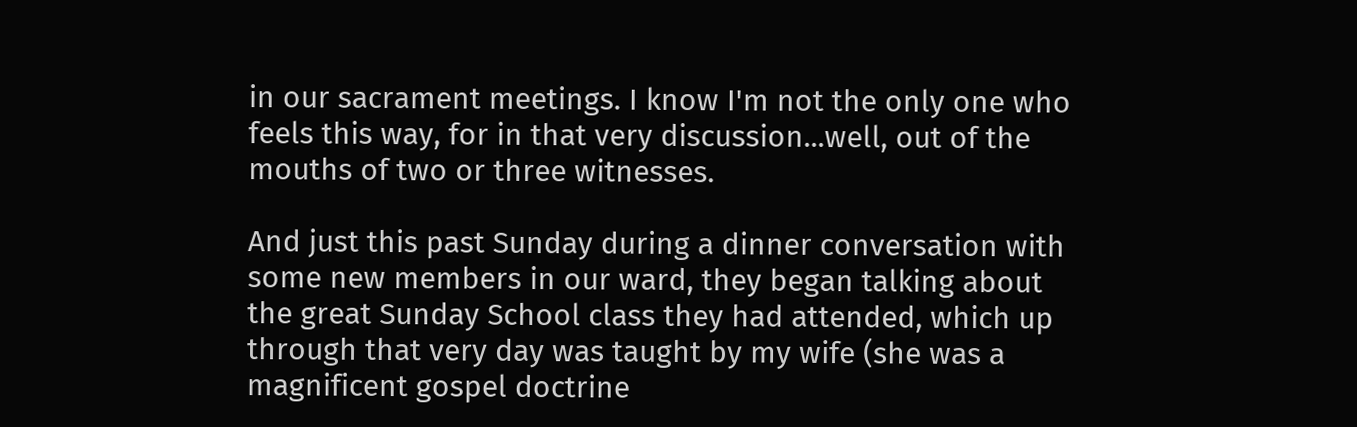in our sacrament meetings. I know I'm not the only one who feels this way, for in that very discussion...well, out of the mouths of two or three witnesses.

And just this past Sunday during a dinner conversation with some new members in our ward, they began talking about the great Sunday School class they had attended, which up through that very day was taught by my wife (she was a magnificent gospel doctrine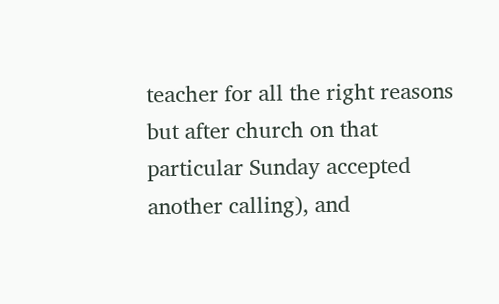teacher for all the right reasons but after church on that particular Sunday accepted another calling), and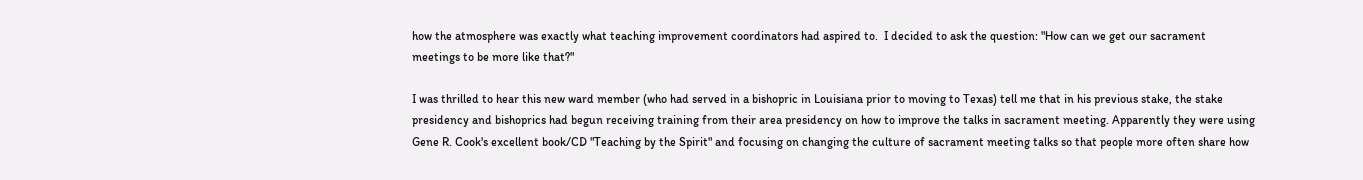how the atmosphere was exactly what teaching improvement coordinators had aspired to.  I decided to ask the question: "How can we get our sacrament meetings to be more like that?"

I was thrilled to hear this new ward member (who had served in a bishopric in Louisiana prior to moving to Texas) tell me that in his previous stake, the stake presidency and bishoprics had begun receiving training from their area presidency on how to improve the talks in sacrament meeting. Apparently they were using Gene R. Cook's excellent book/CD "Teaching by the Spirit" and focusing on changing the culture of sacrament meeting talks so that people more often share how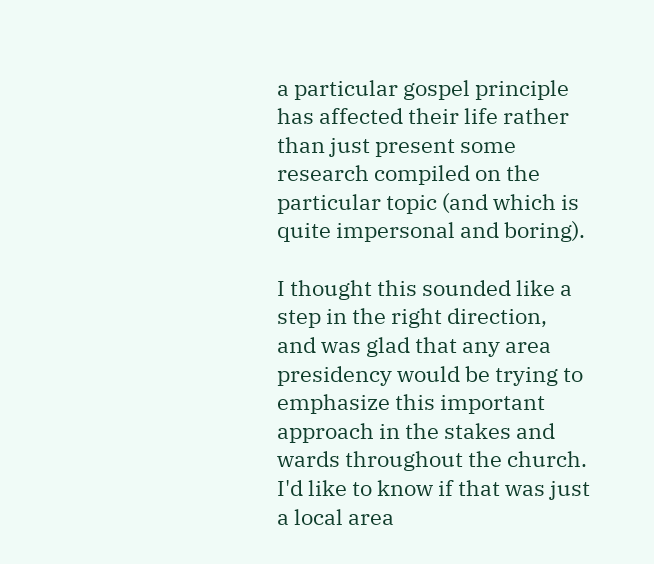a particular gospel principle has affected their life rather than just present some research compiled on the particular topic (and which is quite impersonal and boring).

I thought this sounded like a step in the right direction, and was glad that any area presidency would be trying to emphasize this important approach in the stakes and wards throughout the church. I'd like to know if that was just a local area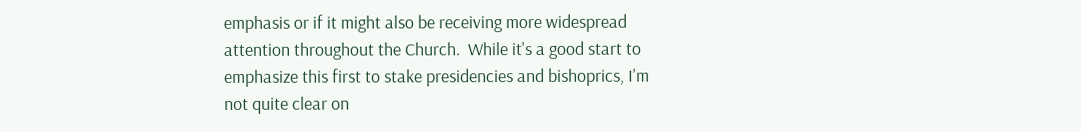emphasis or if it might also be receiving more widespread attention throughout the Church.  While it's a good start to emphasize this first to stake presidencies and bishoprics, I'm not quite clear on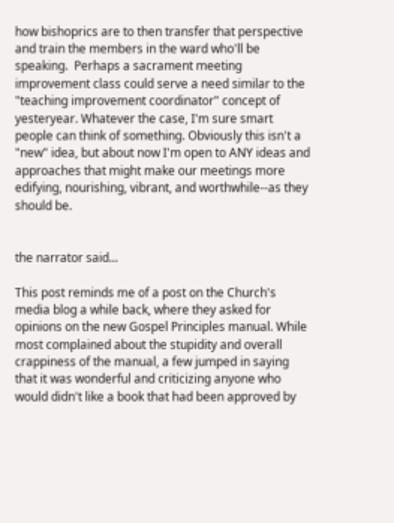how bishoprics are to then transfer that perspective and train the members in the ward who'll be speaking.  Perhaps a sacrament meeting improvement class could serve a need similar to the "teaching improvement coordinator" concept of yesteryear. Whatever the case, I'm sure smart people can think of something. Obviously this isn't a "new" idea, but about now I'm open to ANY ideas and approaches that might make our meetings more edifying, nourishing, vibrant, and worthwhile--as they should be.


the narrator said...

This post reminds me of a post on the Church's media blog a while back, where they asked for opinions on the new Gospel Principles manual. While most complained about the stupidity and overall crappiness of the manual, a few jumped in saying that it was wonderful and criticizing anyone who would didn't like a book that had been approved by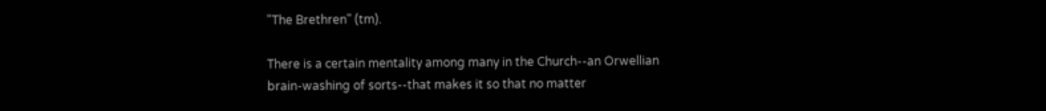"The Brethren" (tm).

There is a certain mentality among many in the Church--an Orwellian brain-washing of sorts--that makes it so that no matter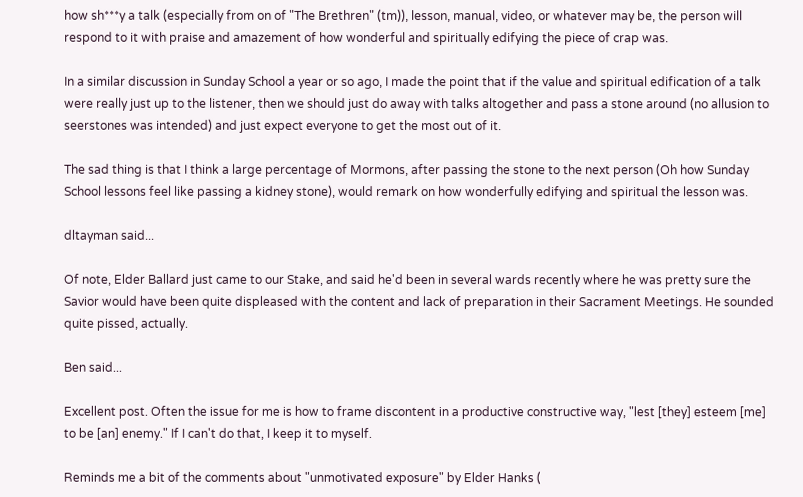how sh***y a talk (especially from on of "The Brethren" (tm)), lesson, manual, video, or whatever may be, the person will respond to it with praise and amazement of how wonderful and spiritually edifying the piece of crap was.

In a similar discussion in Sunday School a year or so ago, I made the point that if the value and spiritual edification of a talk were really just up to the listener, then we should just do away with talks altogether and pass a stone around (no allusion to seerstones was intended) and just expect everyone to get the most out of it.

The sad thing is that I think a large percentage of Mormons, after passing the stone to the next person (Oh how Sunday School lessons feel like passing a kidney stone), would remark on how wonderfully edifying and spiritual the lesson was.

dltayman said...

Of note, Elder Ballard just came to our Stake, and said he'd been in several wards recently where he was pretty sure the Savior would have been quite displeased with the content and lack of preparation in their Sacrament Meetings. He sounded quite pissed, actually.

Ben said...

Excellent post. Often the issue for me is how to frame discontent in a productive constructive way, "lest [they] esteem [me] to be [an] enemy." If I can't do that, I keep it to myself.

Reminds me a bit of the comments about "unmotivated exposure" by Elder Hanks (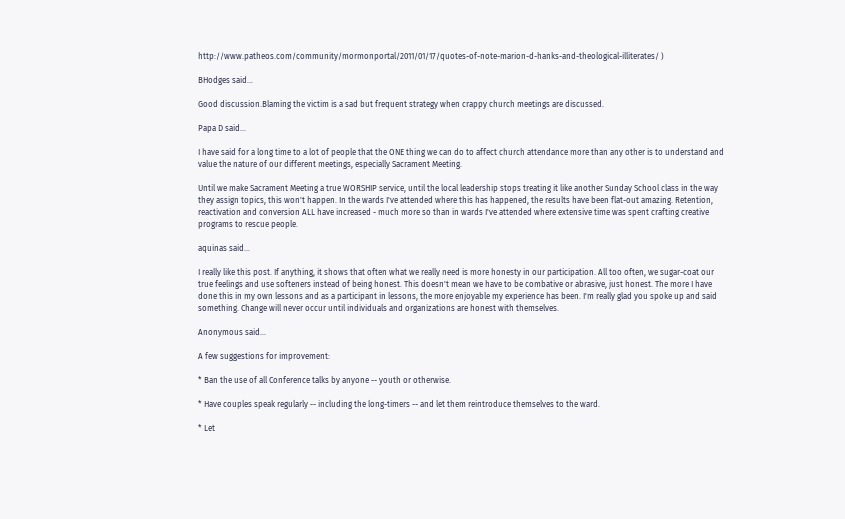http://www.patheos.com/community/mormonportal/2011/01/17/quotes-of-note-marion-d-hanks-and-theological-illiterates/ )

BHodges said...

Good discussion.Blaming the victim is a sad but frequent strategy when crappy church meetings are discussed.

Papa D said...

I have said for a long time to a lot of people that the ONE thing we can do to affect church attendance more than any other is to understand and value the nature of our different meetings, especially Sacrament Meeting.

Until we make Sacrament Meeting a true WORSHIP service, until the local leadership stops treating it like another Sunday School class in the way they assign topics, this won't happen. In the wards I've attended where this has happened, the results have been flat-out amazing. Retention, reactivation and conversion ALL have increased - much more so than in wards I've attended where extensive time was spent crafting creative programs to rescue people.

aquinas said...

I really like this post. If anything, it shows that often what we really need is more honesty in our participation. All too often, we sugar-coat our true feelings and use softeners instead of being honest. This doesn't mean we have to be combative or abrasive, just honest. The more I have done this in my own lessons and as a participant in lessons, the more enjoyable my experience has been. I'm really glad you spoke up and said something. Change will never occur until individuals and organizations are honest with themselves.

Anonymous said...

A few suggestions for improvement:

* Ban the use of all Conference talks by anyone -- youth or otherwise.

* Have couples speak regularly -- including the long-timers -- and let them reintroduce themselves to the ward.

* Let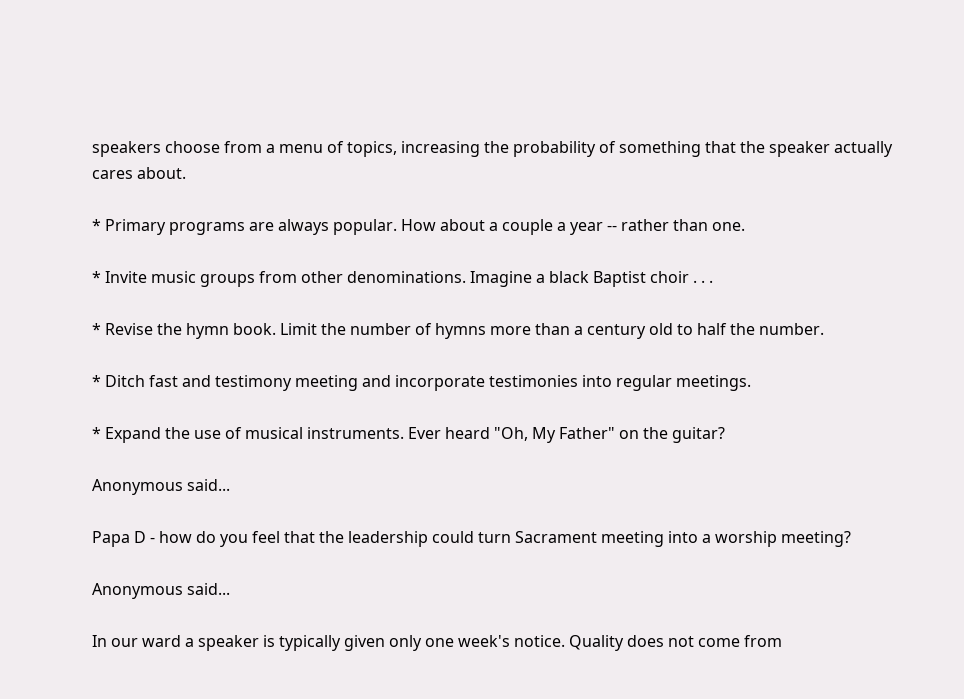speakers choose from a menu of topics, increasing the probability of something that the speaker actually cares about.

* Primary programs are always popular. How about a couple a year -- rather than one.

* Invite music groups from other denominations. Imagine a black Baptist choir . . .

* Revise the hymn book. Limit the number of hymns more than a century old to half the number.

* Ditch fast and testimony meeting and incorporate testimonies into regular meetings.

* Expand the use of musical instruments. Ever heard "Oh, My Father" on the guitar?

Anonymous said...

Papa D - how do you feel that the leadership could turn Sacrament meeting into a worship meeting?

Anonymous said...

In our ward a speaker is typically given only one week's notice. Quality does not come from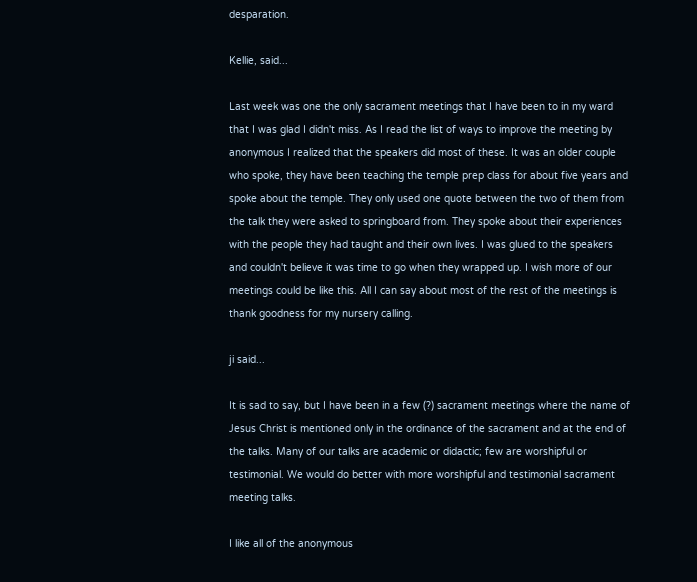desparation.

Kellie, said...

Last week was one the only sacrament meetings that I have been to in my ward that I was glad I didn't miss. As I read the list of ways to improve the meeting by anonymous I realized that the speakers did most of these. It was an older couple who spoke, they have been teaching the temple prep class for about five years and spoke about the temple. They only used one quote between the two of them from the talk they were asked to springboard from. They spoke about their experiences with the people they had taught and their own lives. I was glued to the speakers and couldn't believe it was time to go when they wrapped up. I wish more of our meetings could be like this. All I can say about most of the rest of the meetings is thank goodness for my nursery calling.

ji said...

It is sad to say, but I have been in a few (?) sacrament meetings where the name of Jesus Christ is mentioned only in the ordinance of the sacrament and at the end of the talks. Many of our talks are academic or didactic; few are worshipful or testimonial. We would do better with more worshipful and testimonial sacrament meeting talks.

I like all of the anonymous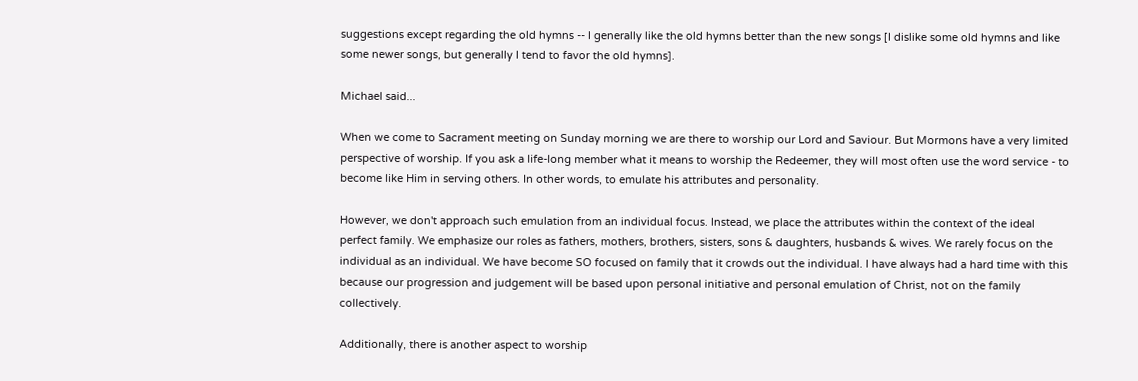suggestions except regarding the old hymns -- I generally like the old hymns better than the new songs [I dislike some old hymns and like some newer songs, but generally I tend to favor the old hymns].

Michael said...

When we come to Sacrament meeting on Sunday morning we are there to worship our Lord and Saviour. But Mormons have a very limited perspective of worship. If you ask a life-long member what it means to worship the Redeemer, they will most often use the word service - to become like Him in serving others. In other words, to emulate his attributes and personality.

However, we don't approach such emulation from an individual focus. Instead, we place the attributes within the context of the ideal perfect family. We emphasize our roles as fathers, mothers, brothers, sisters, sons & daughters, husbands & wives. We rarely focus on the individual as an individual. We have become SO focused on family that it crowds out the individual. I have always had a hard time with this because our progression and judgement will be based upon personal initiative and personal emulation of Christ, not on the family collectively.

Additionally, there is another aspect to worship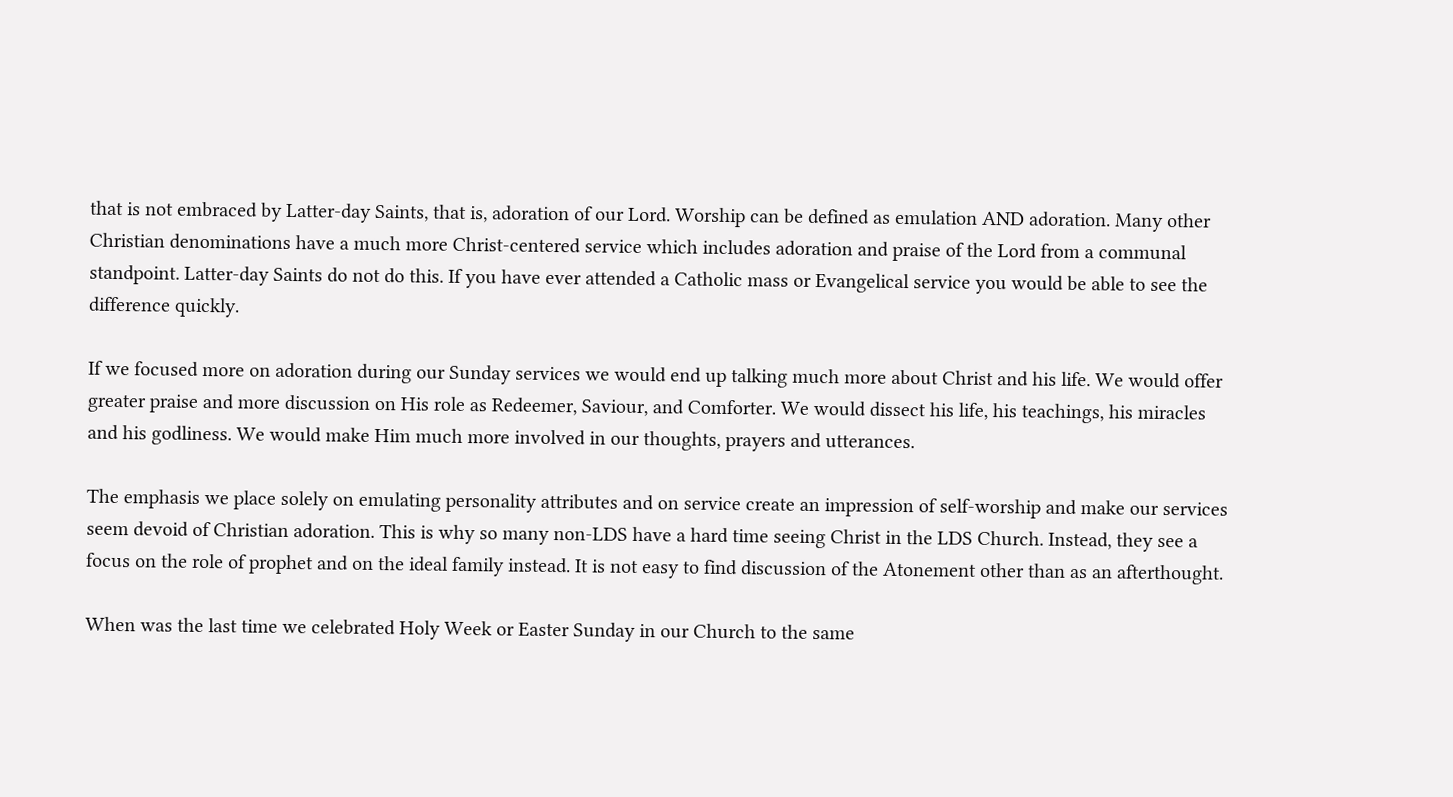that is not embraced by Latter-day Saints, that is, adoration of our Lord. Worship can be defined as emulation AND adoration. Many other Christian denominations have a much more Christ-centered service which includes adoration and praise of the Lord from a communal standpoint. Latter-day Saints do not do this. If you have ever attended a Catholic mass or Evangelical service you would be able to see the difference quickly.

If we focused more on adoration during our Sunday services we would end up talking much more about Christ and his life. We would offer greater praise and more discussion on His role as Redeemer, Saviour, and Comforter. We would dissect his life, his teachings, his miracles and his godliness. We would make Him much more involved in our thoughts, prayers and utterances.

The emphasis we place solely on emulating personality attributes and on service create an impression of self-worship and make our services seem devoid of Christian adoration. This is why so many non-LDS have a hard time seeing Christ in the LDS Church. Instead, they see a focus on the role of prophet and on the ideal family instead. It is not easy to find discussion of the Atonement other than as an afterthought.

When was the last time we celebrated Holy Week or Easter Sunday in our Church to the same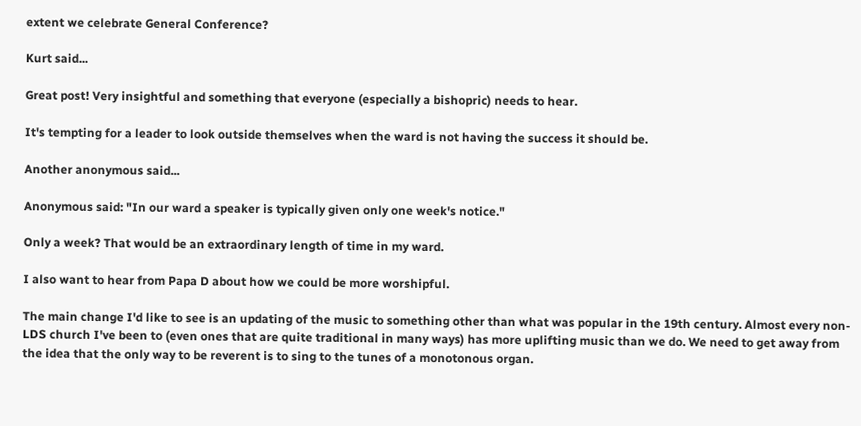extent we celebrate General Conference?

Kurt said...

Great post! Very insightful and something that everyone (especially a bishopric) needs to hear.

It's tempting for a leader to look outside themselves when the ward is not having the success it should be.

Another anonymous said...

Anonymous said: "In our ward a speaker is typically given only one week's notice."

Only a week? That would be an extraordinary length of time in my ward.

I also want to hear from Papa D about how we could be more worshipful.

The main change I'd like to see is an updating of the music to something other than what was popular in the 19th century. Almost every non-LDS church I've been to (even ones that are quite traditional in many ways) has more uplifting music than we do. We need to get away from the idea that the only way to be reverent is to sing to the tunes of a monotonous organ.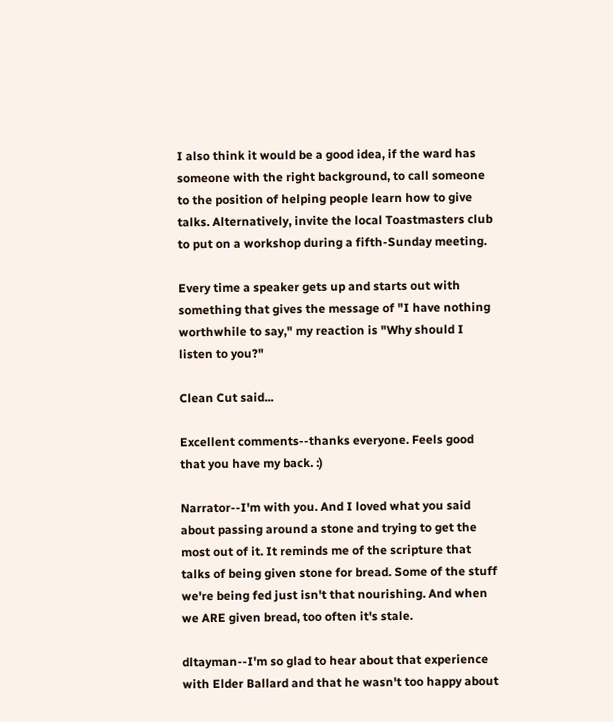I also think it would be a good idea, if the ward has someone with the right background, to call someone to the position of helping people learn how to give talks. Alternatively, invite the local Toastmasters club to put on a workshop during a fifth-Sunday meeting.

Every time a speaker gets up and starts out with something that gives the message of "I have nothing worthwhile to say," my reaction is "Why should I listen to you?"

Clean Cut said...

Excellent comments--thanks everyone. Feels good that you have my back. :)

Narrator--I'm with you. And I loved what you said about passing around a stone and trying to get the most out of it. It reminds me of the scripture that talks of being given stone for bread. Some of the stuff we're being fed just isn't that nourishing. And when we ARE given bread, too often it's stale.

dltayman--I'm so glad to hear about that experience with Elder Ballard and that he wasn't too happy about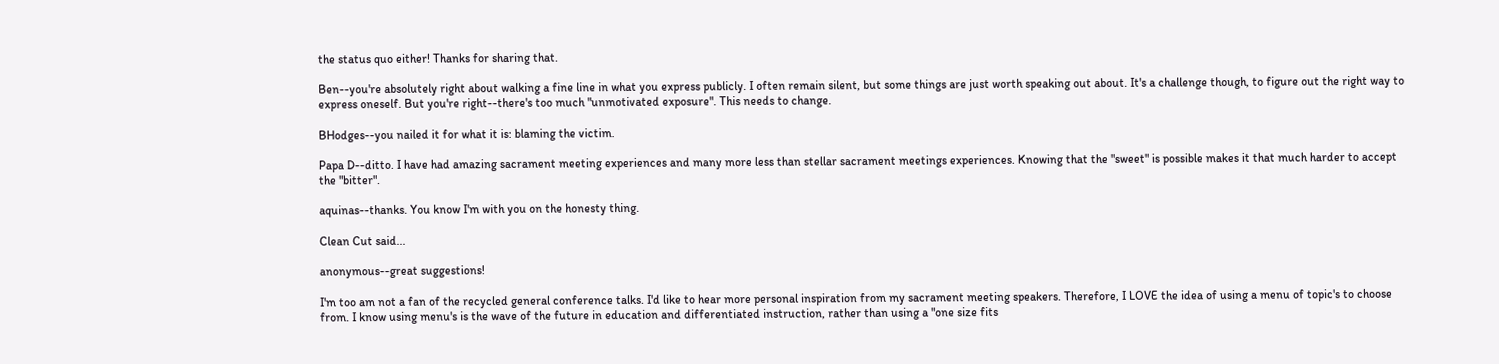the status quo either! Thanks for sharing that.

Ben--you're absolutely right about walking a fine line in what you express publicly. I often remain silent, but some things are just worth speaking out about. It's a challenge though, to figure out the right way to express oneself. But you're right--there's too much "unmotivated exposure". This needs to change.

BHodges--you nailed it for what it is: blaming the victim.

Papa D--ditto. I have had amazing sacrament meeting experiences and many more less than stellar sacrament meetings experiences. Knowing that the "sweet" is possible makes it that much harder to accept the "bitter".

aquinas--thanks. You know I'm with you on the honesty thing.

Clean Cut said...

anonymous--great suggestions!

I'm too am not a fan of the recycled general conference talks. I'd like to hear more personal inspiration from my sacrament meeting speakers. Therefore, I LOVE the idea of using a menu of topic's to choose from. I know using menu's is the wave of the future in education and differentiated instruction, rather than using a "one size fits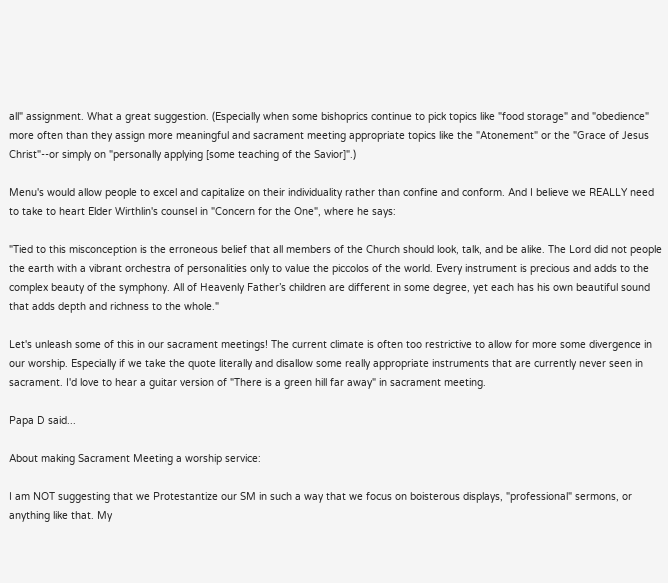all" assignment. What a great suggestion. (Especially when some bishoprics continue to pick topics like "food storage" and "obedience" more often than they assign more meaningful and sacrament meeting appropriate topics like the "Atonement" or the "Grace of Jesus Christ"--or simply on "personally applying [some teaching of the Savior]".)

Menu's would allow people to excel and capitalize on their individuality rather than confine and conform. And I believe we REALLY need to take to heart Elder Wirthlin's counsel in "Concern for the One", where he says:

"Tied to this misconception is the erroneous belief that all members of the Church should look, talk, and be alike. The Lord did not people the earth with a vibrant orchestra of personalities only to value the piccolos of the world. Every instrument is precious and adds to the complex beauty of the symphony. All of Heavenly Father’s children are different in some degree, yet each has his own beautiful sound that adds depth and richness to the whole."

Let's unleash some of this in our sacrament meetings! The current climate is often too restrictive to allow for more some divergence in our worship. Especially if we take the quote literally and disallow some really appropriate instruments that are currently never seen in sacrament. I'd love to hear a guitar version of "There is a green hill far away" in sacrament meeting.

Papa D said...

About making Sacrament Meeting a worship service:

I am NOT suggesting that we Protestantize our SM in such a way that we focus on boisterous displays, "professional" sermons, or anything like that. My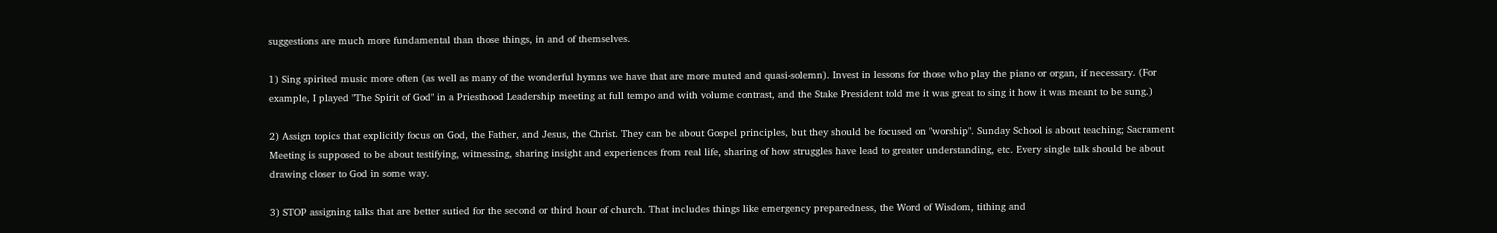suggestions are much more fundamental than those things, in and of themselves.

1) Sing spirited music more often (as well as many of the wonderful hymns we have that are more muted and quasi-solemn). Invest in lessons for those who play the piano or organ, if necessary. (For example, I played "The Spirit of God" in a Priesthood Leadership meeting at full tempo and with volume contrast, and the Stake President told me it was great to sing it how it was meant to be sung.)

2) Assign topics that explicitly focus on God, the Father, and Jesus, the Christ. They can be about Gospel principles, but they should be focused on "worship". Sunday School is about teaching; Sacrament Meeting is supposed to be about testifying, witnessing, sharing insight and experiences from real life, sharing of how struggles have lead to greater understanding, etc. Every single talk should be about drawing closer to God in some way.

3) STOP assigning talks that are better sutied for the second or third hour of church. That includes things like emergency preparedness, the Word of Wisdom, tithing and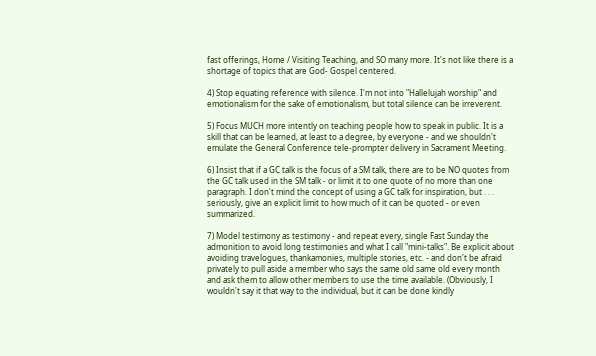fast offerings, Home / Visiting Teaching, and SO many more. It's not like there is a shortage of topics that are God- Gospel centered.

4) Stop equating reference with silence. I'm not into "Hallelujah worship" and emotionalism for the sake of emotionalism, but total silence can be irreverent.

5) Focus MUCH more intently on teaching people how to speak in public. It is a skill that can be learned, at least to a degree, by everyone - and we shouldn't emulate the General Conference tele-prompter delivery in Sacrament Meeting.

6) Insist that if a GC talk is the focus of a SM talk, there are to be NO quotes from the GC talk used in the SM talk - or limit it to one quote of no more than one paragraph. I don't mind the concept of using a GC talk for inspiration, but . . . seriously, give an explicit limit to how much of it can be quoted - or even summarized.

7) Model testimony as testimony - and repeat every, single Fast Sunday the admonition to avoid long testimonies and what I call "mini-talks". Be explicit about avoiding travelogues, thankamonies, multiple stories, etc. - and don't be afraid privately to pull aside a member who says the same old same old every month and ask them to allow other members to use the time available. (Obviously, I wouldn't say it that way to the individual, but it can be done kindly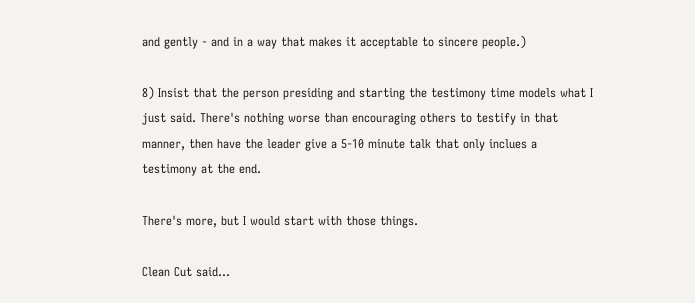and gently - and in a way that makes it acceptable to sincere people.)

8) Insist that the person presiding and starting the testimony time models what I just said. There's nothing worse than encouraging others to testify in that manner, then have the leader give a 5-10 minute talk that only inclues a testimony at the end.

There's more, but I would start with those things.

Clean Cut said...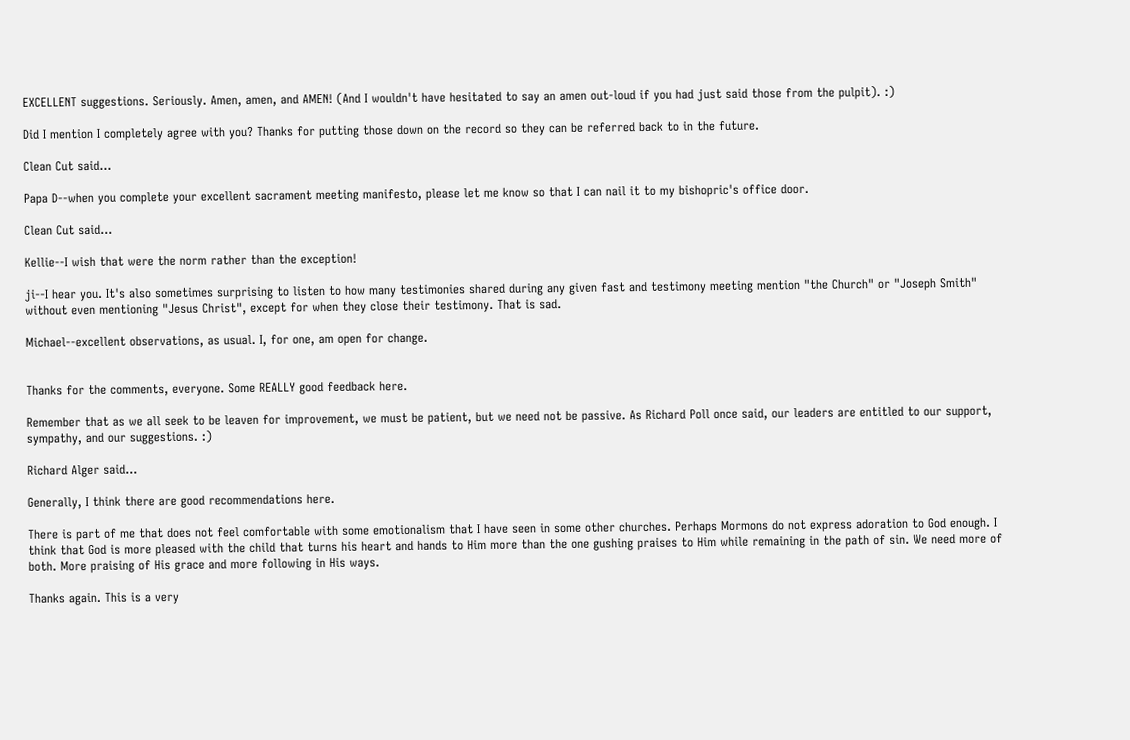EXCELLENT suggestions. Seriously. Amen, amen, and AMEN! (And I wouldn't have hesitated to say an amen out-loud if you had just said those from the pulpit). :)

Did I mention I completely agree with you? Thanks for putting those down on the record so they can be referred back to in the future.

Clean Cut said...

Papa D--when you complete your excellent sacrament meeting manifesto, please let me know so that I can nail it to my bishopric's office door.

Clean Cut said...

Kellie--I wish that were the norm rather than the exception!

ji--I hear you. It's also sometimes surprising to listen to how many testimonies shared during any given fast and testimony meeting mention "the Church" or "Joseph Smith" without even mentioning "Jesus Christ", except for when they close their testimony. That is sad.

Michael--excellent observations, as usual. I, for one, am open for change.


Thanks for the comments, everyone. Some REALLY good feedback here.

Remember that as we all seek to be leaven for improvement, we must be patient, but we need not be passive. As Richard Poll once said, our leaders are entitled to our support, sympathy, and our suggestions. :)

Richard Alger said...

Generally, I think there are good recommendations here.

There is part of me that does not feel comfortable with some emotionalism that I have seen in some other churches. Perhaps Mormons do not express adoration to God enough. I think that God is more pleased with the child that turns his heart and hands to Him more than the one gushing praises to Him while remaining in the path of sin. We need more of both. More praising of His grace and more following in His ways.

Thanks again. This is a very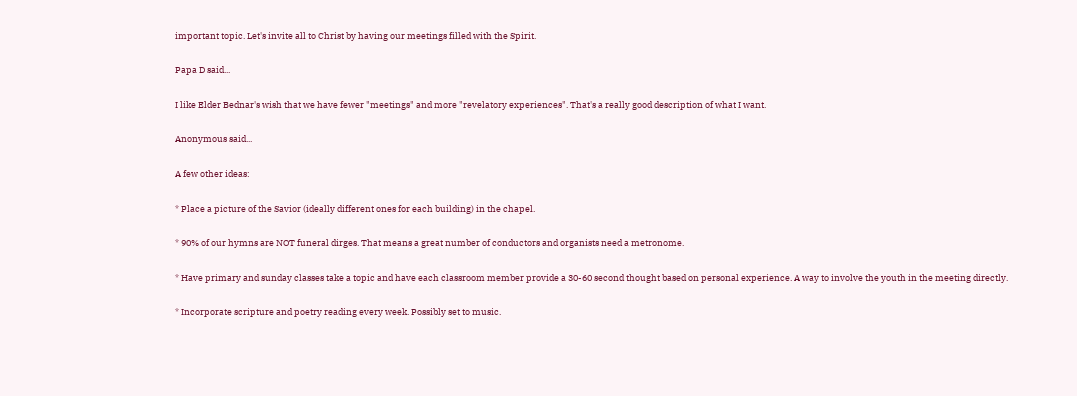important topic. Let's invite all to Christ by having our meetings filled with the Spirit.

Papa D said...

I like Elder Bednar's wish that we have fewer "meetings" and more "revelatory experiences". That's a really good description of what I want.

Anonymous said...

A few other ideas:

* Place a picture of the Savior (ideally different ones for each building) in the chapel.

* 90% of our hymns are NOT funeral dirges. That means a great number of conductors and organists need a metronome.

* Have primary and sunday classes take a topic and have each classroom member provide a 30-60 second thought based on personal experience. A way to involve the youth in the meeting directly.

* Incorporate scripture and poetry reading every week. Possibly set to music.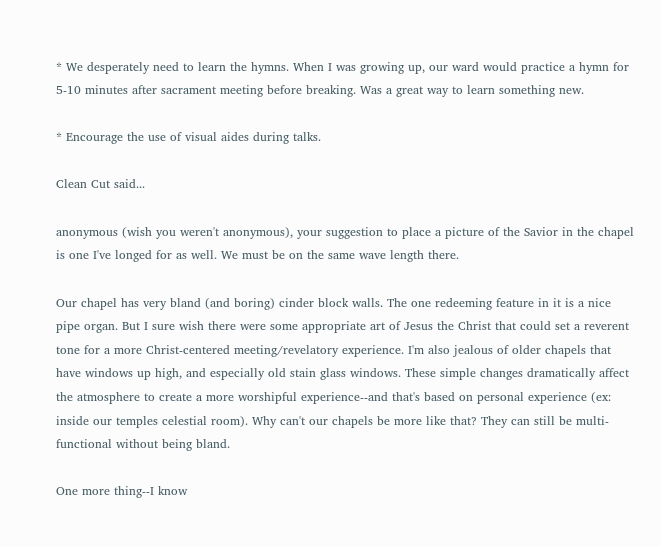* We desperately need to learn the hymns. When I was growing up, our ward would practice a hymn for 5-10 minutes after sacrament meeting before breaking. Was a great way to learn something new.

* Encourage the use of visual aides during talks.

Clean Cut said...

anonymous (wish you weren't anonymous), your suggestion to place a picture of the Savior in the chapel is one I've longed for as well. We must be on the same wave length there.

Our chapel has very bland (and boring) cinder block walls. The one redeeming feature in it is a nice pipe organ. But I sure wish there were some appropriate art of Jesus the Christ that could set a reverent tone for a more Christ-centered meeting/revelatory experience. I'm also jealous of older chapels that have windows up high, and especially old stain glass windows. These simple changes dramatically affect the atmosphere to create a more worshipful experience--and that's based on personal experience (ex: inside our temples celestial room). Why can't our chapels be more like that? They can still be multi-functional without being bland.

One more thing--I know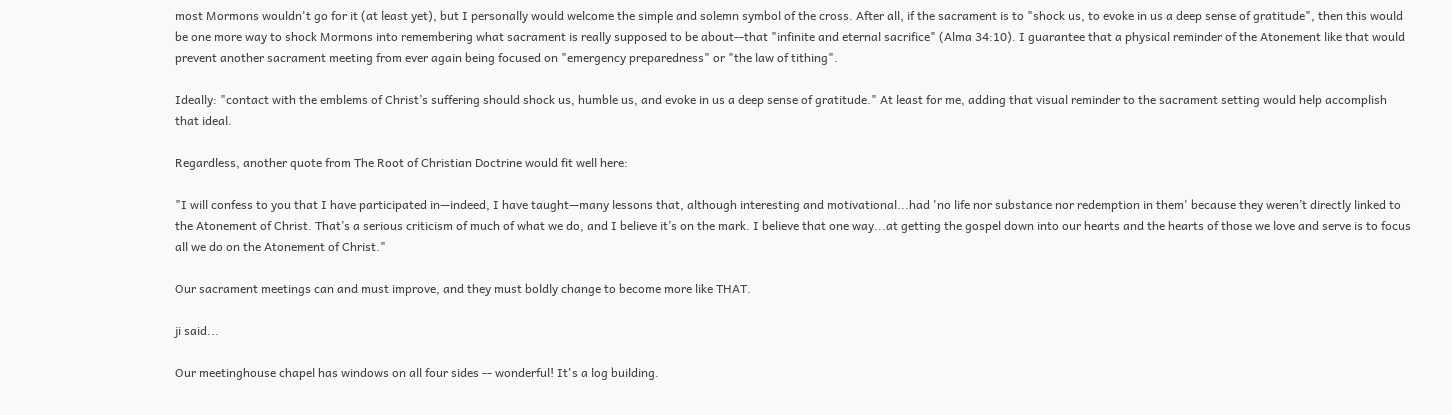most Mormons wouldn't go for it (at least yet), but I personally would welcome the simple and solemn symbol of the cross. After all, if the sacrament is to "shock us, to evoke in us a deep sense of gratitude", then this would be one more way to shock Mormons into remembering what sacrament is really supposed to be about--that "infinite and eternal sacrifice" (Alma 34:10). I guarantee that a physical reminder of the Atonement like that would prevent another sacrament meeting from ever again being focused on "emergency preparedness" or "the law of tithing".

Ideally: "contact with the emblems of Christ’s suffering should shock us, humble us, and evoke in us a deep sense of gratitude." At least for me, adding that visual reminder to the sacrament setting would help accomplish that ideal.

Regardless, another quote from The Root of Christian Doctrine would fit well here:

"I will confess to you that I have participated in—indeed, I have taught—many lessons that, although interesting and motivational...had 'no life nor substance nor redemption in them' because they weren’t directly linked to the Atonement of Christ. That’s a serious criticism of much of what we do, and I believe it’s on the mark. I believe that one way...at getting the gospel down into our hearts and the hearts of those we love and serve is to focus all we do on the Atonement of Christ."

Our sacrament meetings can and must improve, and they must boldly change to become more like THAT.

ji said...

Our meetinghouse chapel has windows on all four sides -- wonderful! It's a log building.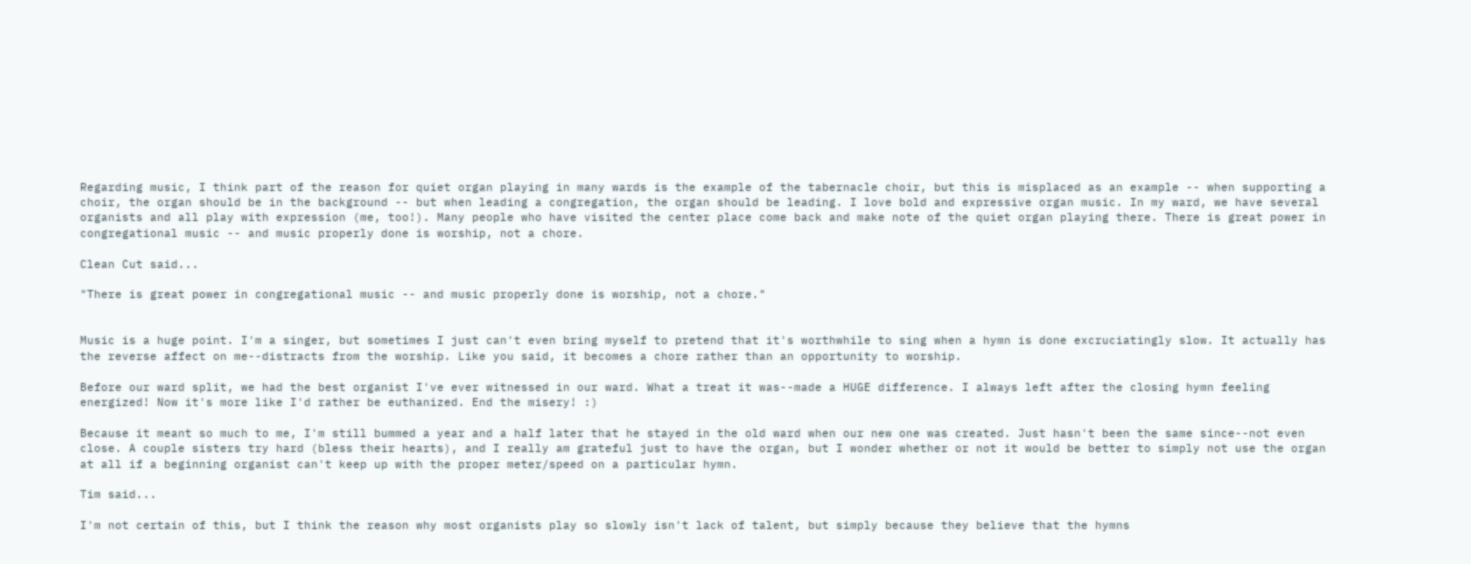Regarding music, I think part of the reason for quiet organ playing in many wards is the example of the tabernacle choir, but this is misplaced as an example -- when supporting a choir, the organ should be in the background -- but when leading a congregation, the organ should be leading. I love bold and expressive organ music. In my ward, we have several organists and all play with expression (me, too!). Many people who have visited the center place come back and make note of the quiet organ playing there. There is great power in congregational music -- and music properly done is worship, not a chore.

Clean Cut said...

"There is great power in congregational music -- and music properly done is worship, not a chore."


Music is a huge point. I'm a singer, but sometimes I just can't even bring myself to pretend that it's worthwhile to sing when a hymn is done excruciatingly slow. It actually has the reverse affect on me--distracts from the worship. Like you said, it becomes a chore rather than an opportunity to worship.

Before our ward split, we had the best organist I've ever witnessed in our ward. What a treat it was--made a HUGE difference. I always left after the closing hymn feeling energized! Now it's more like I'd rather be euthanized. End the misery! :)

Because it meant so much to me, I'm still bummed a year and a half later that he stayed in the old ward when our new one was created. Just hasn't been the same since--not even close. A couple sisters try hard (bless their hearts), and I really am grateful just to have the organ, but I wonder whether or not it would be better to simply not use the organ at all if a beginning organist can't keep up with the proper meter/speed on a particular hymn.

Tim said...

I'm not certain of this, but I think the reason why most organists play so slowly isn't lack of talent, but simply because they believe that the hymns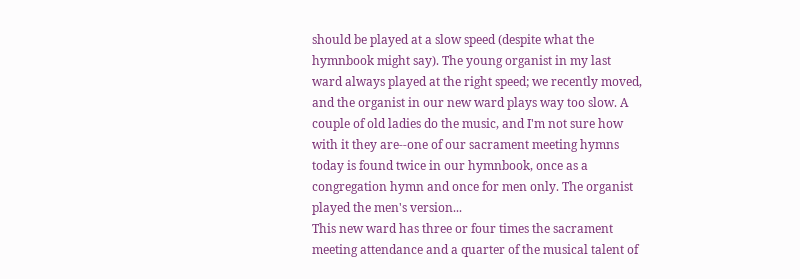should be played at a slow speed (despite what the hymnbook might say). The young organist in my last ward always played at the right speed; we recently moved, and the organist in our new ward plays way too slow. A couple of old ladies do the music, and I'm not sure how with it they are--one of our sacrament meeting hymns today is found twice in our hymnbook, once as a congregation hymn and once for men only. The organist played the men's version...
This new ward has three or four times the sacrament meeting attendance and a quarter of the musical talent of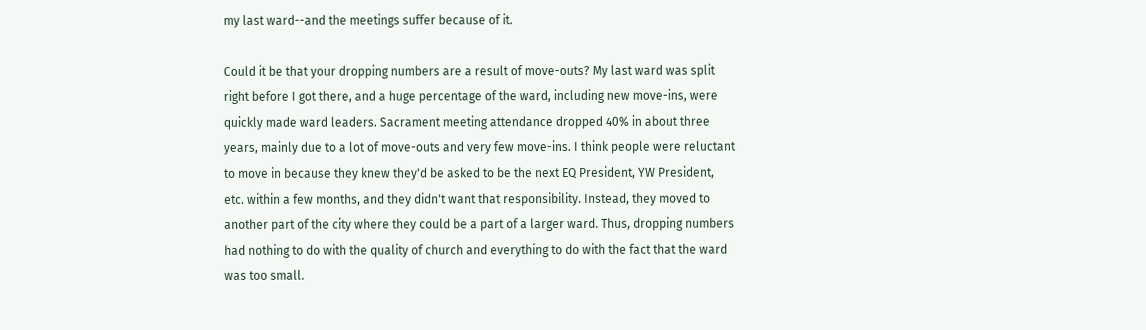my last ward--and the meetings suffer because of it.

Could it be that your dropping numbers are a result of move-outs? My last ward was split right before I got there, and a huge percentage of the ward, including new move-ins, were quickly made ward leaders. Sacrament meeting attendance dropped 40% in about three years, mainly due to a lot of move-outs and very few move-ins. I think people were reluctant to move in because they knew they'd be asked to be the next EQ President, YW President, etc. within a few months, and they didn't want that responsibility. Instead, they moved to another part of the city where they could be a part of a larger ward. Thus, dropping numbers had nothing to do with the quality of church and everything to do with the fact that the ward was too small.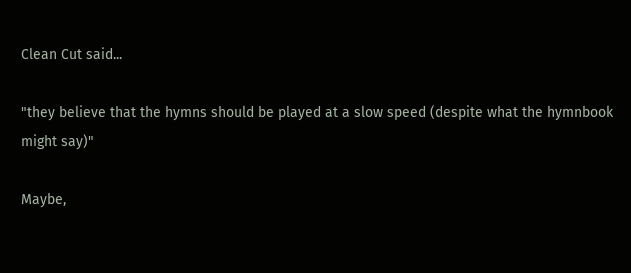Clean Cut said...

"they believe that the hymns should be played at a slow speed (despite what the hymnbook might say)"

Maybe,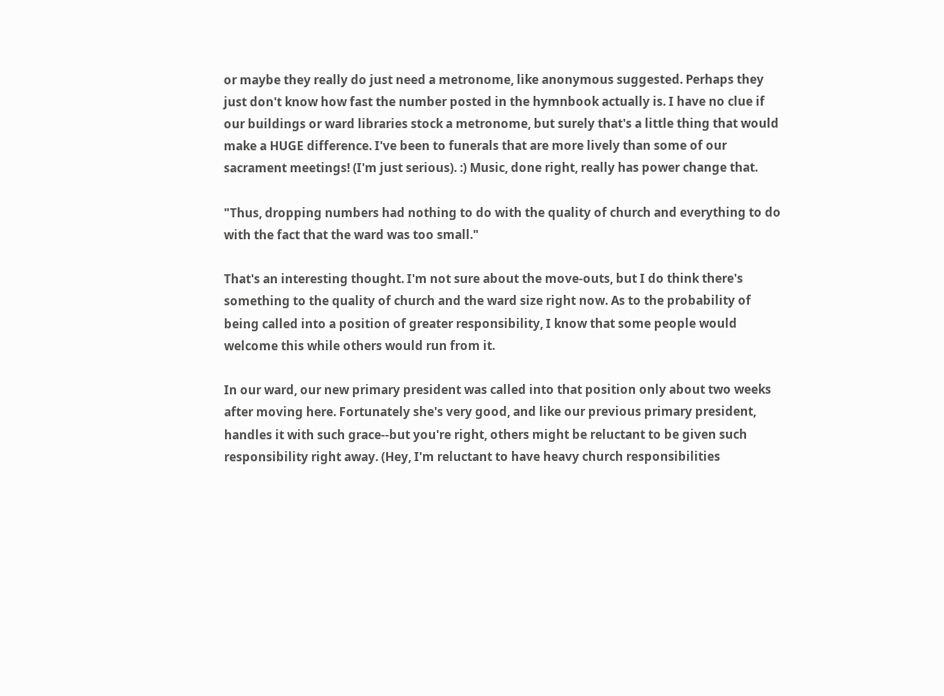or maybe they really do just need a metronome, like anonymous suggested. Perhaps they just don't know how fast the number posted in the hymnbook actually is. I have no clue if our buildings or ward libraries stock a metronome, but surely that's a little thing that would make a HUGE difference. I've been to funerals that are more lively than some of our sacrament meetings! (I'm just serious). :) Music, done right, really has power change that.

"Thus, dropping numbers had nothing to do with the quality of church and everything to do with the fact that the ward was too small."

That's an interesting thought. I'm not sure about the move-outs, but I do think there's something to the quality of church and the ward size right now. As to the probability of being called into a position of greater responsibility, I know that some people would welcome this while others would run from it.

In our ward, our new primary president was called into that position only about two weeks after moving here. Fortunately she's very good, and like our previous primary president, handles it with such grace--but you're right, others might be reluctant to be given such responsibility right away. (Hey, I'm reluctant to have heavy church responsibilities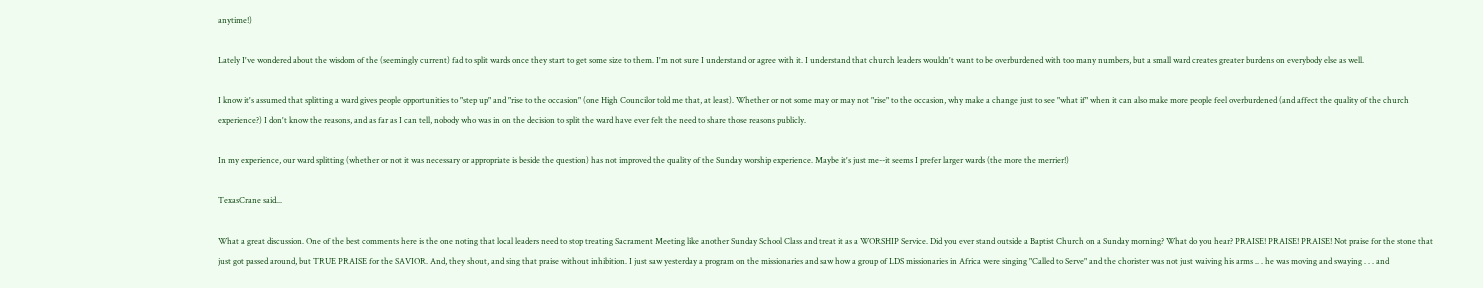anytime!)

Lately I've wondered about the wisdom of the (seemingly current) fad to split wards once they start to get some size to them. I'm not sure I understand or agree with it. I understand that church leaders wouldn't want to be overburdened with too many numbers, but a small ward creates greater burdens on everybody else as well.

I know it's assumed that splitting a ward gives people opportunities to "step up" and "rise to the occasion" (one High Councilor told me that, at least). Whether or not some may or may not "rise" to the occasion, why make a change just to see "what if" when it can also make more people feel overburdened (and affect the quality of the church experience?) I don't know the reasons, and as far as I can tell, nobody who was in on the decision to split the ward have ever felt the need to share those reasons publicly.

In my experience, our ward splitting (whether or not it was necessary or appropriate is beside the question) has not improved the quality of the Sunday worship experience. Maybe it's just me--it seems I prefer larger wards (the more the merrier!)

TexasCrane said...

What a great discussion. One of the best comments here is the one noting that local leaders need to stop treating Sacrament Meeting like another Sunday School Class and treat it as a WORSHIP Service. Did you ever stand outside a Baptist Church on a Sunday morning? What do you hear? PRAISE! PRAISE! PRAISE! Not praise for the stone that just got passed around, but TRUE PRAISE for the SAVIOR. And, they shout, and sing that praise without inhibition. I just saw yesterday a program on the missionaries and saw how a group of LDS missionaries in Africa were singing "Called to Serve" and the chorister was not just waiving his arms .. . he was moving and swaying . . . and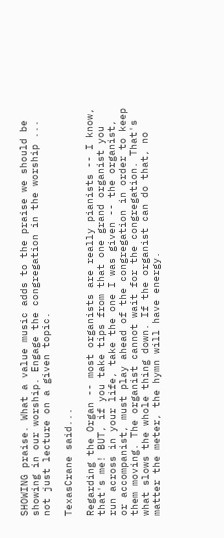SHOWING praise. What a value music adds to the praise we should be showing in our worship. Engage the congregation in the worship ... not just lecture on a given topic.

TexasCrane said...

Regarding the Organ -- most organists are really pianists -- I know, that's me! BUT, if you take tips from that one grand organist you run across in your life, take the one I was given -- the organist, or accompanist, must play ahead of the congregation in order to keep them moving. The organist cannot wait for the congregation. That's what slows the whole thing down. If the organist can do that, no matter the meter, the hymn will have energy.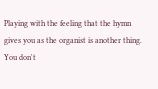Playing with the feeling that the hymn gives you as the organist is another thing. You don't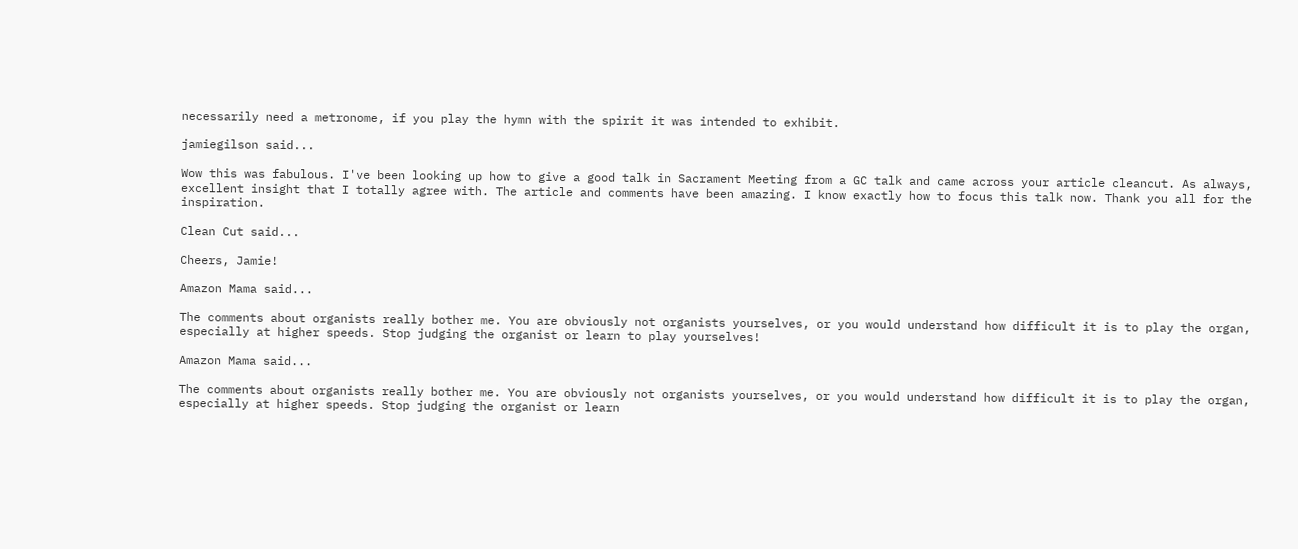necessarily need a metronome, if you play the hymn with the spirit it was intended to exhibit.

jamiegilson said...

Wow this was fabulous. I've been looking up how to give a good talk in Sacrament Meeting from a GC talk and came across your article cleancut. As always, excellent insight that I totally agree with. The article and comments have been amazing. I know exactly how to focus this talk now. Thank you all for the inspiration.

Clean Cut said...

Cheers, Jamie!

Amazon Mama said...

The comments about organists really bother me. You are obviously not organists yourselves, or you would understand how difficult it is to play the organ, especially at higher speeds. Stop judging the organist or learn to play yourselves!

Amazon Mama said...

The comments about organists really bother me. You are obviously not organists yourselves, or you would understand how difficult it is to play the organ, especially at higher speeds. Stop judging the organist or learn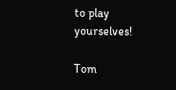to play yourselves!

Tom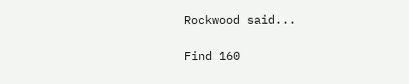Rockwood said...

Find 160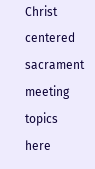Christ centered sacrament meeting topics here